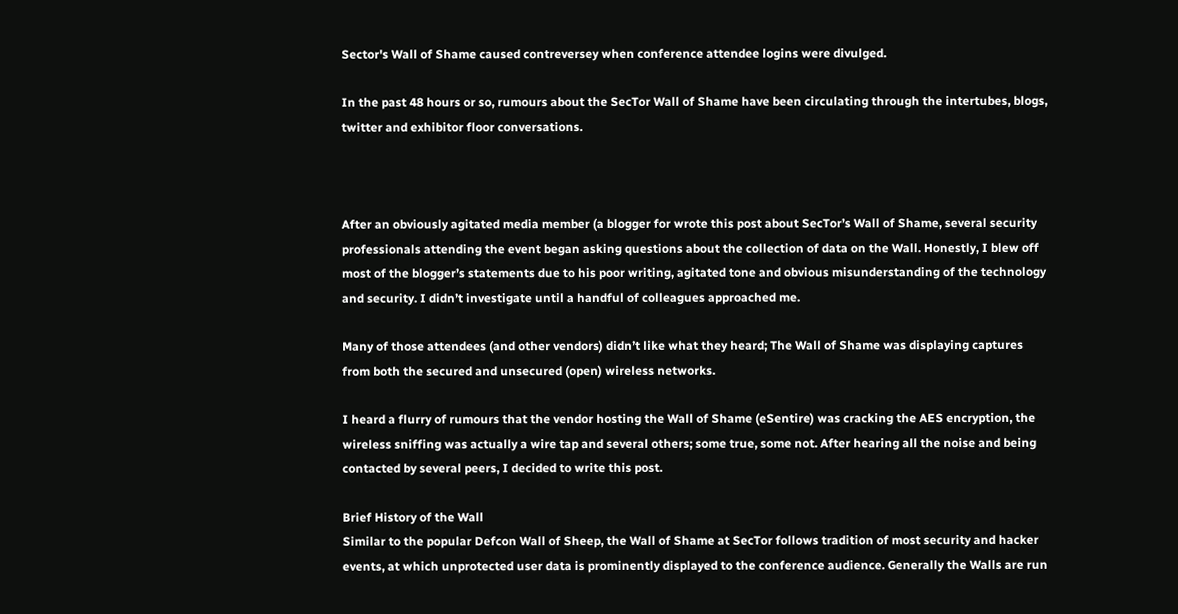Sector's Wall of Shame caused contreversey when conference attendee logins were divulged.

In the past 48 hours or so, rumours about the SecTor Wall of Shame have been circulating through the intertubes, blogs, twitter and exhibitor floor conversations.



After an obviously agitated media member (a blogger for wrote this post about SecTor’s Wall of Shame, several security professionals attending the event began asking questions about the collection of data on the Wall. Honestly, I blew off most of the blogger’s statements due to his poor writing, agitated tone and obvious misunderstanding of the technology and security. I didn’t investigate until a handful of colleagues approached me.

Many of those attendees (and other vendors) didn’t like what they heard; The Wall of Shame was displaying captures from both the secured and unsecured (open) wireless networks.

I heard a flurry of rumours that the vendor hosting the Wall of Shame (eSentire) was cracking the AES encryption, the wireless sniffing was actually a wire tap and several others; some true, some not. After hearing all the noise and being contacted by several peers, I decided to write this post.

Brief History of the Wall
Similar to the popular Defcon Wall of Sheep, the Wall of Shame at SecTor follows tradition of most security and hacker events, at which unprotected user data is prominently displayed to the conference audience. Generally the Walls are run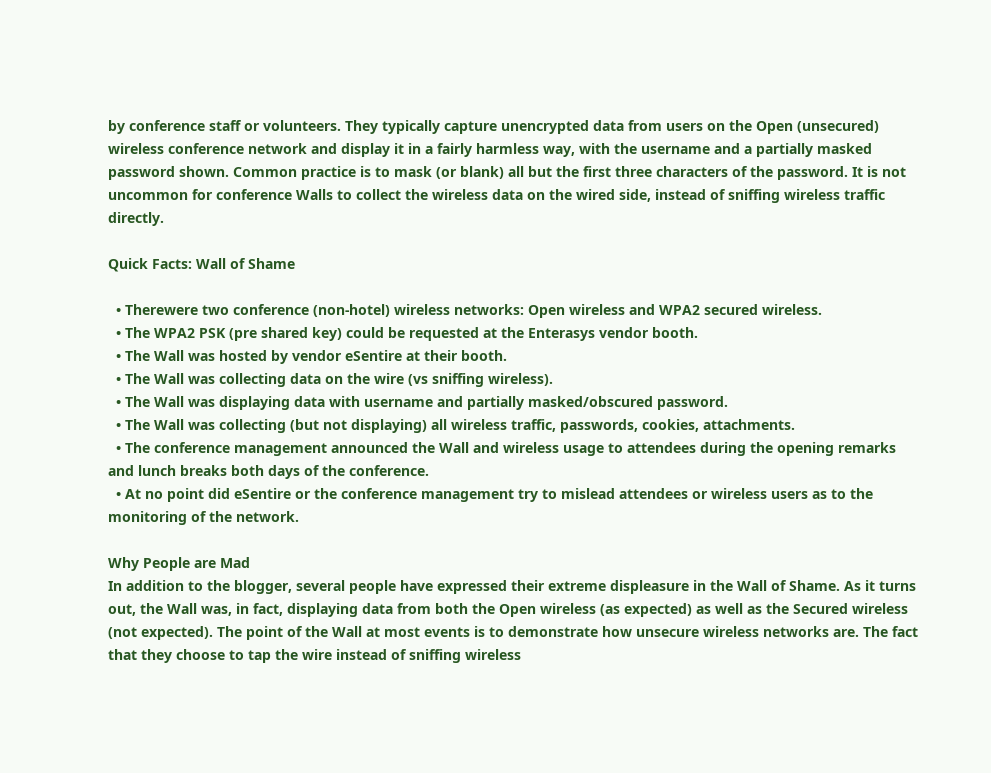by conference staff or volunteers. They typically capture unencrypted data from users on the Open (unsecured) wireless conference network and display it in a fairly harmless way, with the username and a partially masked password shown. Common practice is to mask (or blank) all but the first three characters of the password. It is not uncommon for conference Walls to collect the wireless data on the wired side, instead of sniffing wireless traffic directly.

Quick Facts: Wall of Shame

  • Therewere two conference (non-hotel) wireless networks: Open wireless and WPA2 secured wireless.
  • The WPA2 PSK (pre shared key) could be requested at the Enterasys vendor booth.
  • The Wall was hosted by vendor eSentire at their booth.
  • The Wall was collecting data on the wire (vs sniffing wireless).
  • The Wall was displaying data with username and partially masked/obscured password.
  • The Wall was collecting (but not displaying) all wireless traffic, passwords, cookies, attachments.
  • The conference management announced the Wall and wireless usage to attendees during the opening remarks and lunch breaks both days of the conference.
  • At no point did eSentire or the conference management try to mislead attendees or wireless users as to the monitoring of the network.

Why People are Mad
In addition to the blogger, several people have expressed their extreme displeasure in the Wall of Shame. As it turns out, the Wall was, in fact, displaying data from both the Open wireless (as expected) as well as the Secured wireless (not expected). The point of the Wall at most events is to demonstrate how unsecure wireless networks are. The fact that they choose to tap the wire instead of sniffing wireless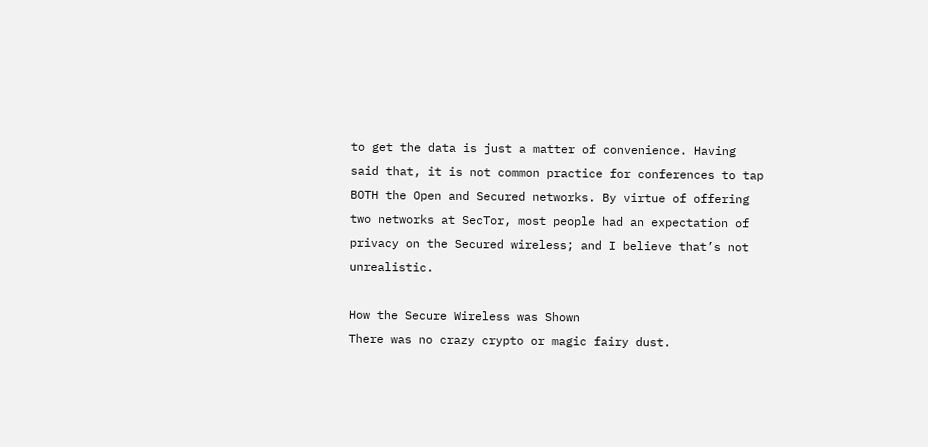to get the data is just a matter of convenience. Having said that, it is not common practice for conferences to tap BOTH the Open and Secured networks. By virtue of offering two networks at SecTor, most people had an expectation of privacy on the Secured wireless; and I believe that’s not unrealistic.

How the Secure Wireless was Shown
There was no crazy crypto or magic fairy dust.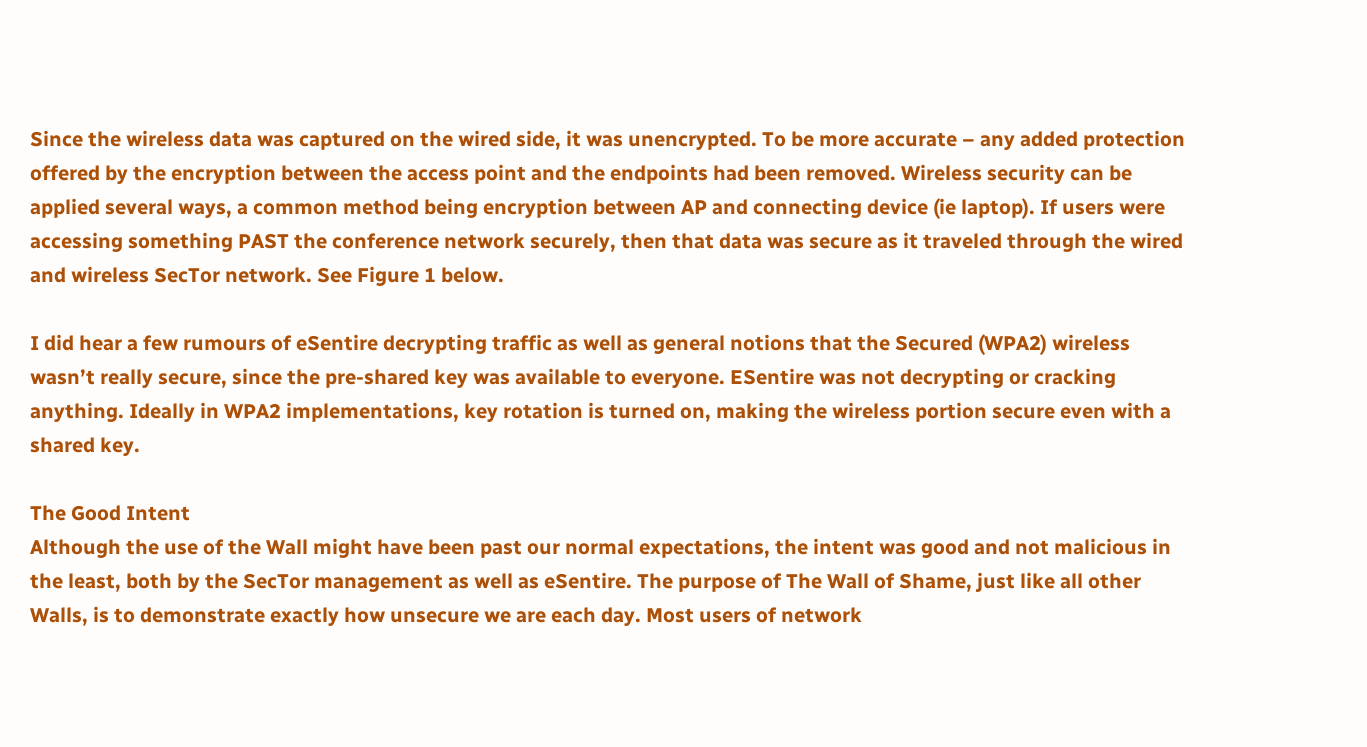Since the wireless data was captured on the wired side, it was unencrypted. To be more accurate – any added protection offered by the encryption between the access point and the endpoints had been removed. Wireless security can be applied several ways, a common method being encryption between AP and connecting device (ie laptop). If users were accessing something PAST the conference network securely, then that data was secure as it traveled through the wired and wireless SecTor network. See Figure 1 below.

I did hear a few rumours of eSentire decrypting traffic as well as general notions that the Secured (WPA2) wireless wasn’t really secure, since the pre-shared key was available to everyone. ESentire was not decrypting or cracking anything. Ideally in WPA2 implementations, key rotation is turned on, making the wireless portion secure even with a shared key.

The Good Intent
Although the use of the Wall might have been past our normal expectations, the intent was good and not malicious in the least, both by the SecTor management as well as eSentire. The purpose of The Wall of Shame, just like all other Walls, is to demonstrate exactly how unsecure we are each day. Most users of network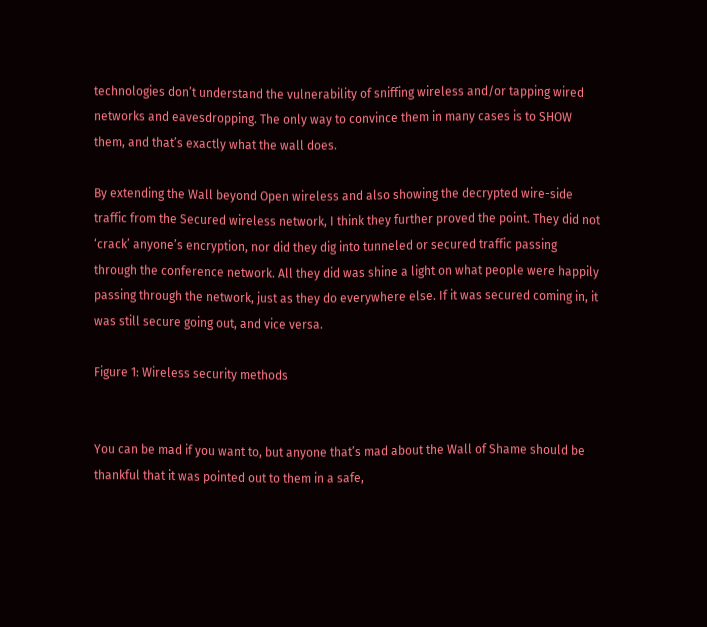technologies don’t understand the vulnerability of sniffing wireless and/or tapping wired networks and eavesdropping. The only way to convince them in many cases is to SHOW them, and that’s exactly what the wall does.

By extending the Wall beyond Open wireless and also showing the decrypted wire-side traffic from the Secured wireless network, I think they further proved the point. They did not ‘crack’ anyone’s encryption, nor did they dig into tunneled or secured traffic passing through the conference network. All they did was shine a light on what people were happily passing through the network, just as they do everywhere else. If it was secured coming in, it was still secure going out, and vice versa.

Figure 1: Wireless security methods


You can be mad if you want to, but anyone that’s mad about the Wall of Shame should be thankful that it was pointed out to them in a safe,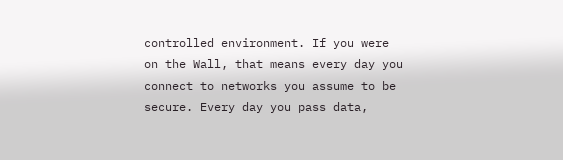controlled environment. If you were on the Wall, that means every day you connect to networks you assume to be secure. Every day you pass data,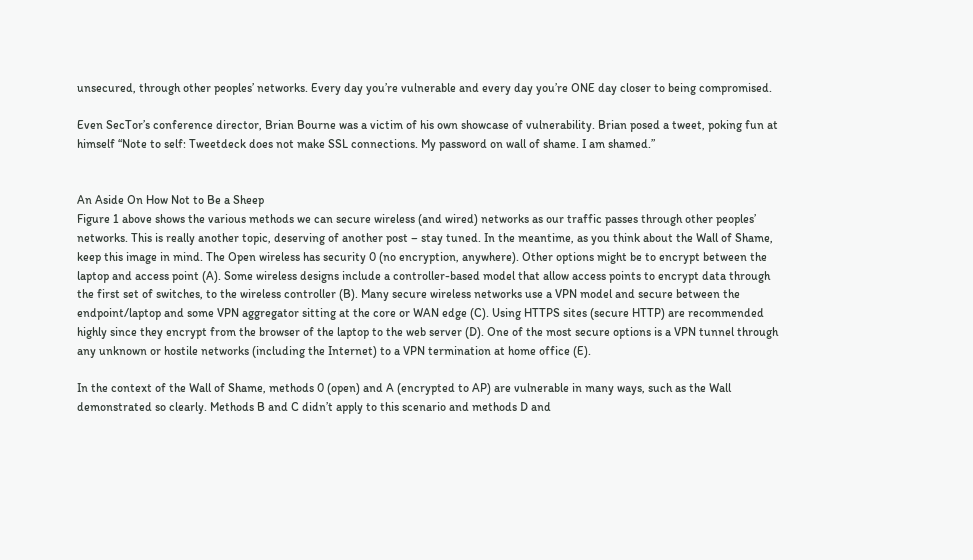unsecured, through other peoples’ networks. Every day you’re vulnerable and every day you’re ONE day closer to being compromised.

Even SecTor’s conference director, Brian Bourne was a victim of his own showcase of vulnerability. Brian posed a tweet, poking fun at himself “Note to self: Tweetdeck does not make SSL connections. My password on wall of shame. I am shamed.”


An Aside On How Not to Be a Sheep
Figure 1 above shows the various methods we can secure wireless (and wired) networks as our traffic passes through other peoples’ networks. This is really another topic, deserving of another post – stay tuned. In the meantime, as you think about the Wall of Shame, keep this image in mind. The Open wireless has security 0 (no encryption, anywhere). Other options might be to encrypt between the laptop and access point (A). Some wireless designs include a controller-based model that allow access points to encrypt data through the first set of switches, to the wireless controller (B). Many secure wireless networks use a VPN model and secure between the endpoint/laptop and some VPN aggregator sitting at the core or WAN edge (C). Using HTTPS sites (secure HTTP) are recommended highly since they encrypt from the browser of the laptop to the web server (D). One of the most secure options is a VPN tunnel through any unknown or hostile networks (including the Internet) to a VPN termination at home office (E).

In the context of the Wall of Shame, methods 0 (open) and A (encrypted to AP) are vulnerable in many ways, such as the Wall demonstrated so clearly. Methods B and C didn’t apply to this scenario and methods D and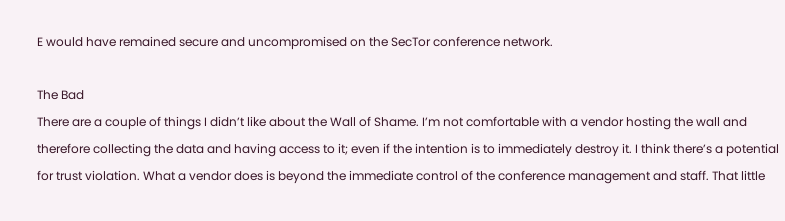E would have remained secure and uncompromised on the SecTor conference network.

The Bad
There are a couple of things I didn’t like about the Wall of Shame. I’m not comfortable with a vendor hosting the wall and therefore collecting the data and having access to it; even if the intention is to immediately destroy it. I think there’s a potential for trust violation. What a vendor does is beyond the immediate control of the conference management and staff. That little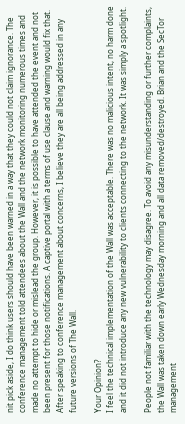nit pick aside, I do think users should have been warned in a way that they could not claim ignorance. The conference management told attendees about the Wall and the network monitoring numerous times and made no attempt to hide or mislead the group. However, it is possible to have attended the event and not been present for those notifications. A captive portal with a terms of use clause and warning would fix that. After speaking to conference management about concerns, I believe they are all being addressed in any future versions of The Wall.

Your Opinion?
I feel the technical implementation of the Wall was acceptable. There was no malicious intent, no harm done and it did not introduce any new vulnerability to clients connecting to the network. It was simply a spotlight.

People not familiar with the technology may disagree. To avoid any misunderstanding or further complaints, the Wall was taken down early Wednesday morning and all data removed/destroyed. Brian and the SecTor management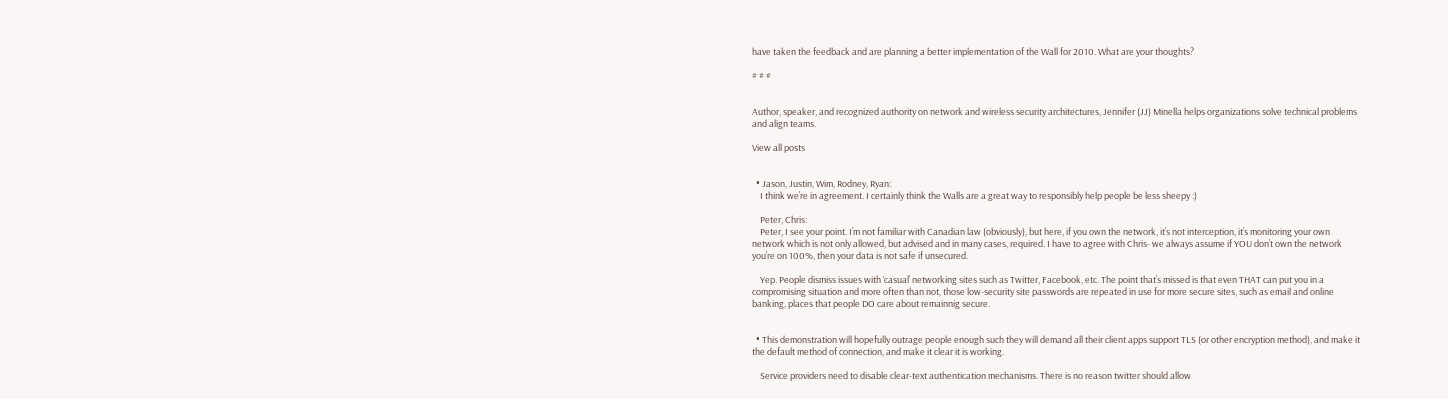have taken the feedback and are planning a better implementation of the Wall for 2010. What are your thoughts?

# # #


Author, speaker, and recognized authority on network and wireless security architectures, Jennifer (JJ) Minella helps organizations solve technical problems and align teams.

View all posts


  • Jason, Justin, Wim, Rodney, Ryan:
    I think we’re in agreement. I certainly think the Walls are a great way to responsibly help people be less sheepy :)

    Peter, Chris:
    Peter, I see your point. I’m not familiar with Canadian law (obviously), but here, if you own the network, it’s not interception, it’s monitoring your own network which is not only allowed, but advised and in many cases, required. I have to agree with Chris- we always assume if YOU don’t own the network you’re on 100%, then your data is not safe if unsecured.

    Yep. People dismiss issues with ‘casual’ networking sites such as Twitter, Facebook, etc. The point that’s missed is that even THAT can put you in a compromising situation and more often than not, those low-security site passwords are repeated in use for more secure sites, such as email and online banking, places that people DO care about remainnig secure.


  • This demonstration will hopefully outrage people enough such they will demand all their client apps support TLS (or other encryption method), and make it the default method of connection, and make it clear it is working.

    Service providers need to disable clear-text authentication mechanisms. There is no reason twitter should allow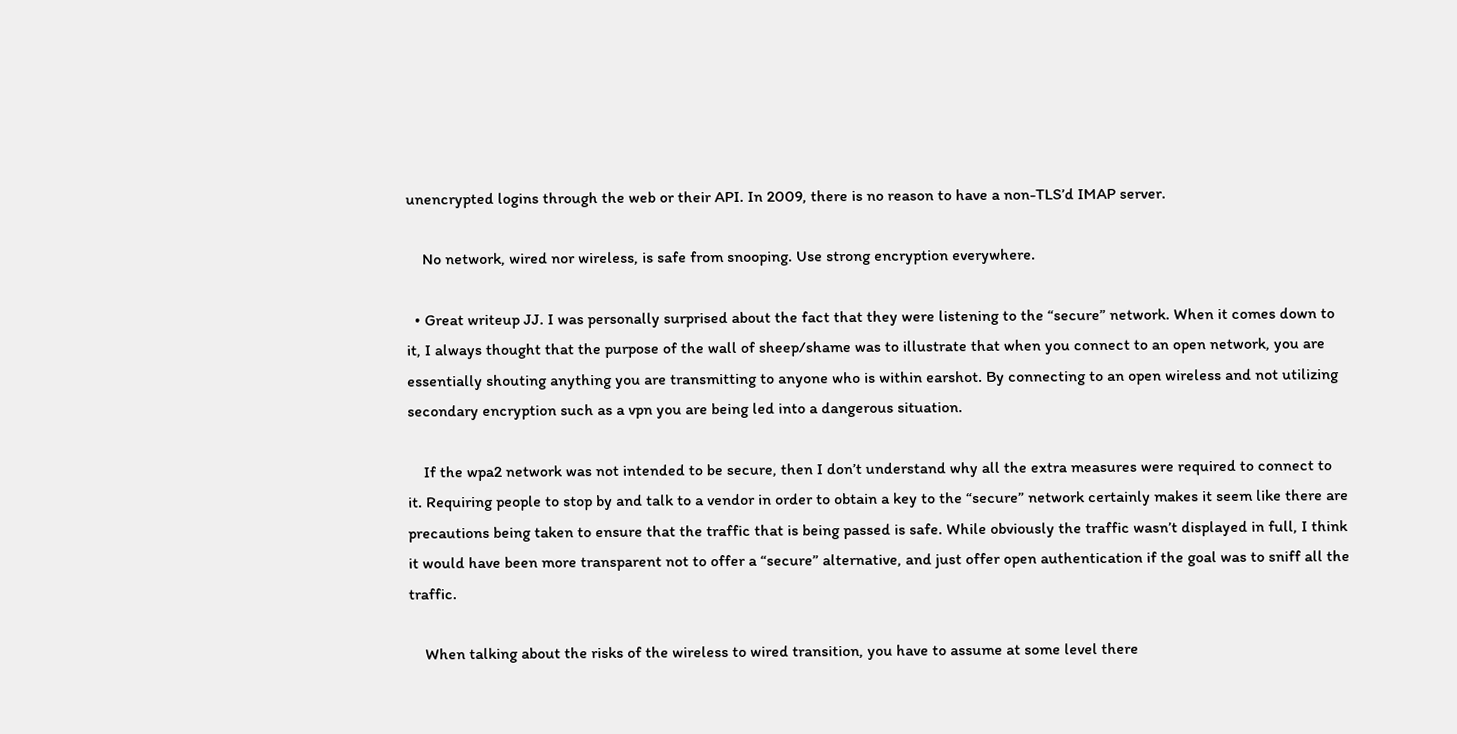unencrypted logins through the web or their API. In 2009, there is no reason to have a non-TLS’d IMAP server.

    No network, wired nor wireless, is safe from snooping. Use strong encryption everywhere.

  • Great writeup JJ. I was personally surprised about the fact that they were listening to the “secure” network. When it comes down to it, I always thought that the purpose of the wall of sheep/shame was to illustrate that when you connect to an open network, you are essentially shouting anything you are transmitting to anyone who is within earshot. By connecting to an open wireless and not utilizing secondary encryption such as a vpn you are being led into a dangerous situation.

    If the wpa2 network was not intended to be secure, then I don’t understand why all the extra measures were required to connect to it. Requiring people to stop by and talk to a vendor in order to obtain a key to the “secure” network certainly makes it seem like there are precautions being taken to ensure that the traffic that is being passed is safe. While obviously the traffic wasn’t displayed in full, I think it would have been more transparent not to offer a “secure” alternative, and just offer open authentication if the goal was to sniff all the traffic.

    When talking about the risks of the wireless to wired transition, you have to assume at some level there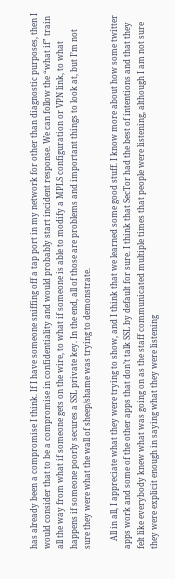has already been a compromise I think. If I have someone sniffing off a tap port in my network for other than diagnostic purposes, then I would consider that to be a compromise in confidentiality and would probably start incident response. We can follow the “what if” train all the way from what if someone gets on the wire, to what if someone is able to modify a MPLS configuration or VPN link, to what happens if someone poorly secures a SSL private key. In the end, all of those are problems and important things to look at, but I’m not sure they were what the wall of sheep/shame was trying to demonstrate.

    All in all, I appreciate what they were trying to show, and I think that we learned some good stuff. I know more about how some twitter apps work and some of the other apps that don’t talk SSL by default for sure. I think that SecTor had the best of intentions and that they felt like everybody knew what was going on as the staff communicated multiple times that people were listening, although I am not sure they were explicit enough in saying what they were listening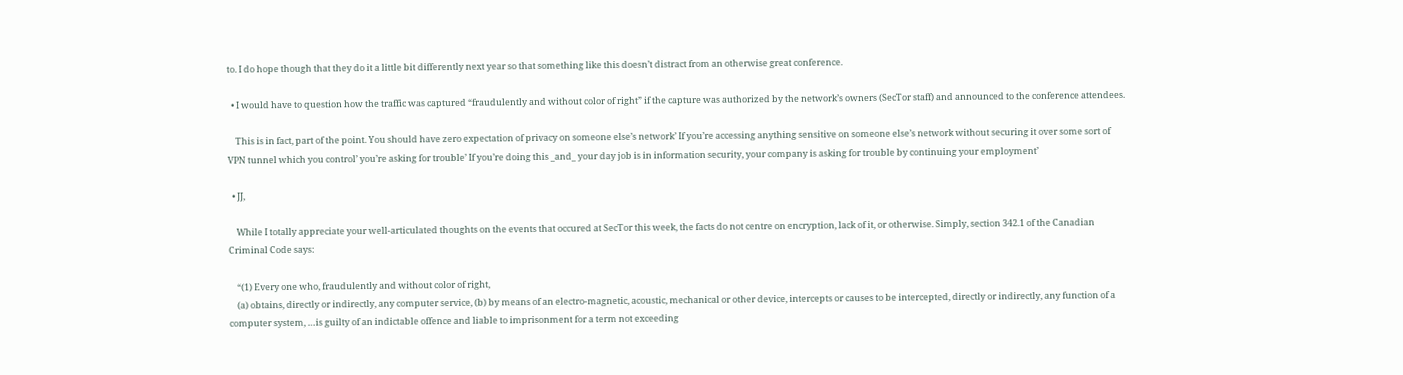to. I do hope though that they do it a little bit differently next year so that something like this doesn’t distract from an otherwise great conference.

  • I would have to question how the traffic was captured “fraudulently and without color of right” if the capture was authorized by the network’s owners (SecTor staff) and announced to the conference attendees.

    This is in fact, part of the point. You should have zero expectation of privacy on someone else’s network’ If you’re accessing anything sensitive on someone else’s network without securing it over some sort of VPN tunnel which you control’ you’re asking for trouble’ If you’re doing this _and_ your day job is in information security, your company is asking for trouble by continuing your employment’

  • JJ,

    While I totally appreciate your well-articulated thoughts on the events that occured at SecTor this week, the facts do not centre on encryption, lack of it, or otherwise. Simply, section 342.1 of the Canadian Criminal Code says:

    “(1) Every one who, fraudulently and without color of right,
    (a) obtains, directly or indirectly, any computer service, (b) by means of an electro-magnetic, acoustic, mechanical or other device, intercepts or causes to be intercepted, directly or indirectly, any function of a computer system, …is guilty of an indictable offence and liable to imprisonment for a term not exceeding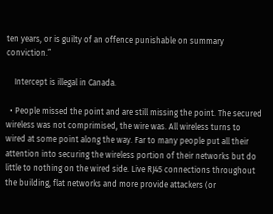ten years, or is guilty of an offence punishable on summary conviction.”

    Intercept is illegal in Canada.

  • People missed the point and are still missing the point. The secured wireless was not comprimised, the wire was. All wireless turns to wired at some point along the way. Far to many people put all their attention into securing the wireless portion of their networks but do little to nothing on the wired side. Live RJ45 connections throughout the building, flat networks and more provide attackers (or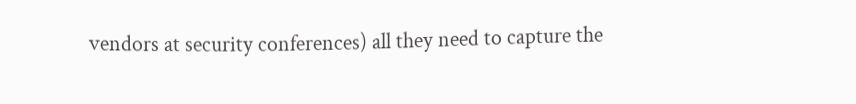vendors at security conferences) all they need to capture the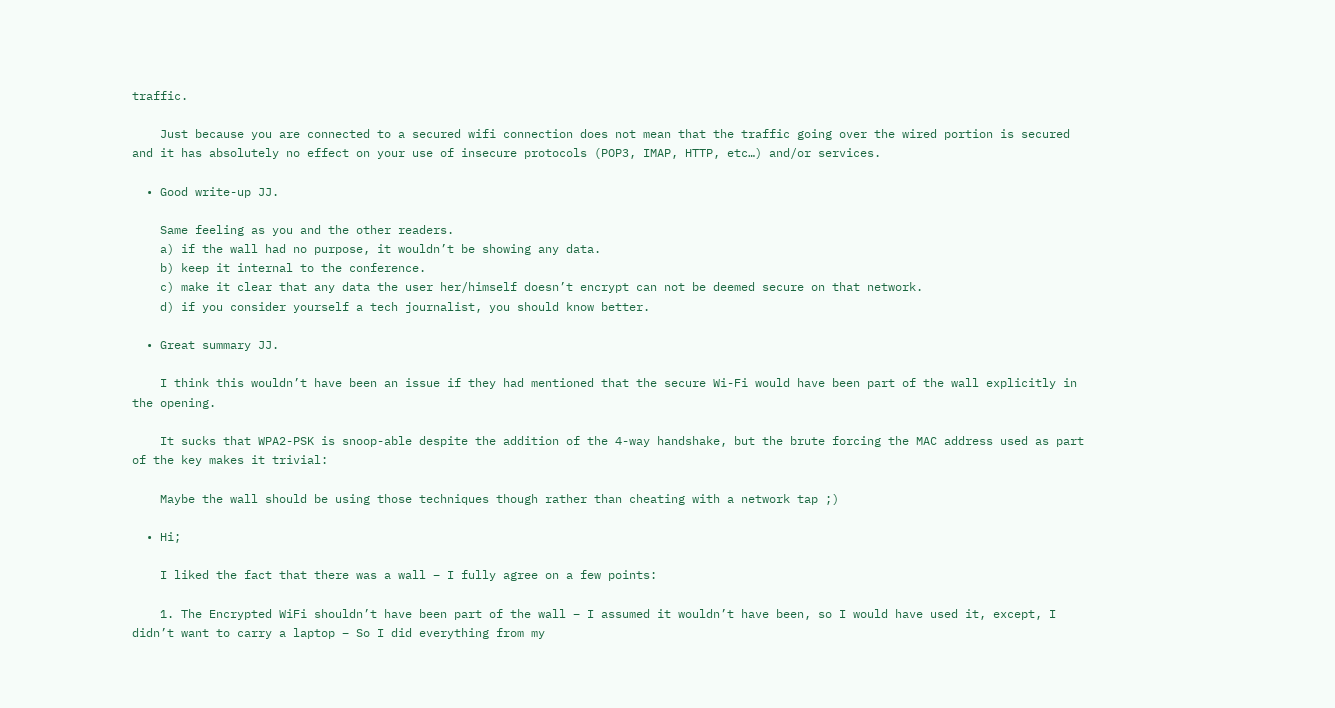traffic.

    Just because you are connected to a secured wifi connection does not mean that the traffic going over the wired portion is secured and it has absolutely no effect on your use of insecure protocols (POP3, IMAP, HTTP, etc…) and/or services.

  • Good write-up JJ.

    Same feeling as you and the other readers.
    a) if the wall had no purpose, it wouldn’t be showing any data.
    b) keep it internal to the conference.
    c) make it clear that any data the user her/himself doesn’t encrypt can not be deemed secure on that network.
    d) if you consider yourself a tech journalist, you should know better.

  • Great summary JJ.

    I think this wouldn’t have been an issue if they had mentioned that the secure Wi-Fi would have been part of the wall explicitly in the opening.

    It sucks that WPA2-PSK is snoop-able despite the addition of the 4-way handshake, but the brute forcing the MAC address used as part of the key makes it trivial:

    Maybe the wall should be using those techniques though rather than cheating with a network tap ;)

  • Hi;

    I liked the fact that there was a wall – I fully agree on a few points:

    1. The Encrypted WiFi shouldn’t have been part of the wall – I assumed it wouldn’t have been, so I would have used it, except, I didn’t want to carry a laptop – So I did everything from my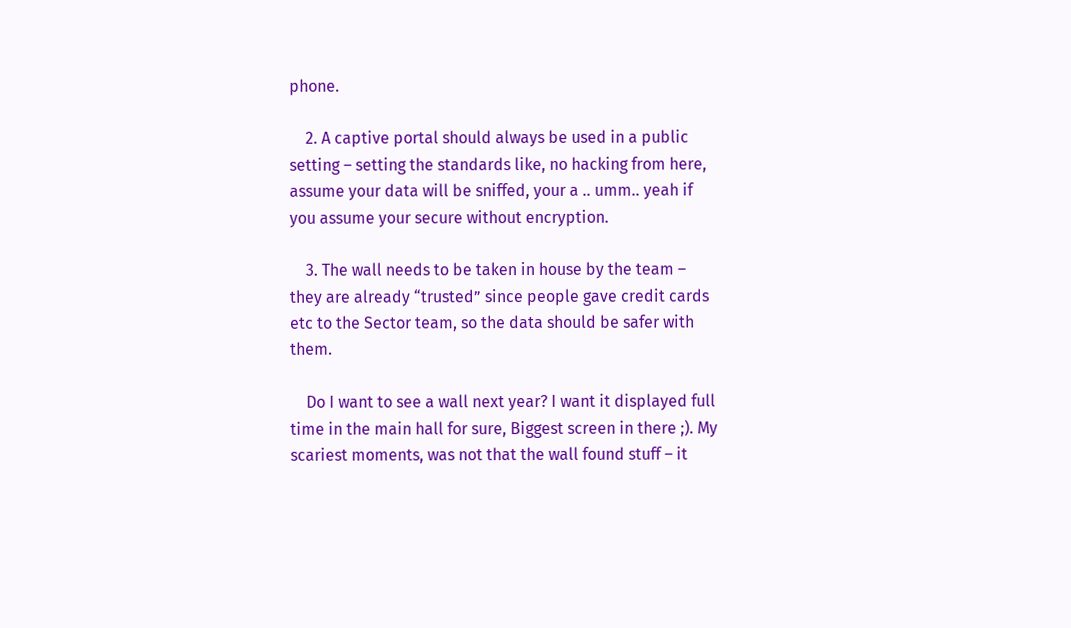phone.

    2. A captive portal should always be used in a public setting – setting the standards like, no hacking from here, assume your data will be sniffed, your a .. umm.. yeah if you assume your secure without encryption.

    3. The wall needs to be taken in house by the team – they are already “trusted” since people gave credit cards etc to the Sector team, so the data should be safer with them.

    Do I want to see a wall next year? I want it displayed full time in the main hall for sure, Biggest screen in there ;). My scariest moments, was not that the wall found stuff – it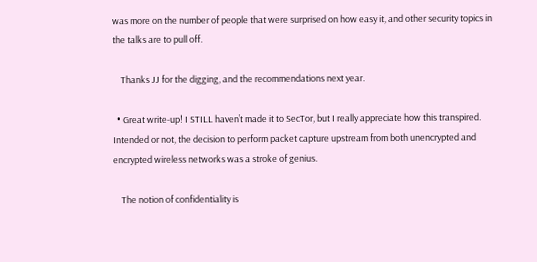was more on the number of people that were surprised on how easy it, and other security topics in the talks are to pull off.

    Thanks JJ for the digging, and the recommendations next year.

  • Great write-up! I STILL haven’t made it to SecTor, but I really appreciate how this transpired. Intended or not, the decision to perform packet capture upstream from both unencrypted and encrypted wireless networks was a stroke of genius.

    The notion of confidentiality is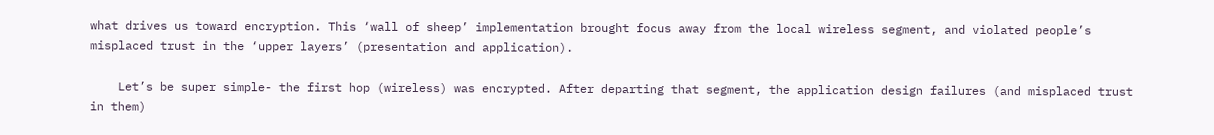what drives us toward encryption. This ‘wall of sheep’ implementation brought focus away from the local wireless segment, and violated people’s misplaced trust in the ‘upper layers’ (presentation and application).

    Let’s be super simple- the first hop (wireless) was encrypted. After departing that segment, the application design failures (and misplaced trust in them)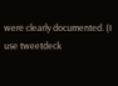were clearly documented. (I use tweetdeck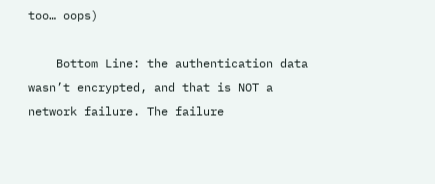too… oops)

    Bottom Line: the authentication data wasn’t encrypted, and that is NOT a network failure. The failure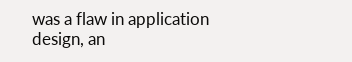was a flaw in application design, an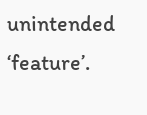unintended ‘feature’.